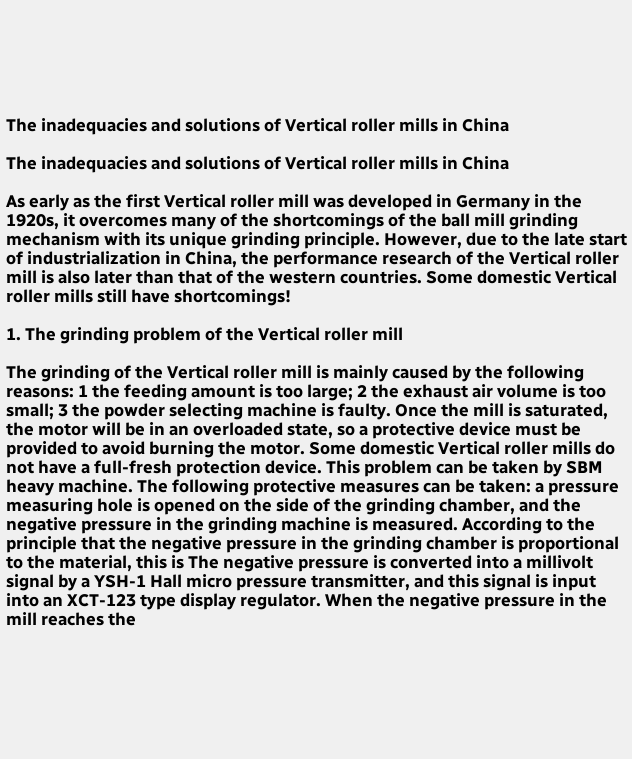The inadequacies and solutions of Vertical roller mills in China

The inadequacies and solutions of Vertical roller mills in China

As early as the first Vertical roller mill was developed in Germany in the 1920s, it overcomes many of the shortcomings of the ball mill grinding mechanism with its unique grinding principle. However, due to the late start of industrialization in China, the performance research of the Vertical roller mill is also later than that of the western countries. Some domestic Vertical roller mills still have shortcomings!

1. The grinding problem of the Vertical roller mill

The grinding of the Vertical roller mill is mainly caused by the following reasons: 1 the feeding amount is too large; 2 the exhaust air volume is too small; 3 the powder selecting machine is faulty. Once the mill is saturated, the motor will be in an overloaded state, so a protective device must be provided to avoid burning the motor. Some domestic Vertical roller mills do not have a full-fresh protection device. This problem can be taken by SBM heavy machine. The following protective measures can be taken: a pressure measuring hole is opened on the side of the grinding chamber, and the negative pressure in the grinding machine is measured. According to the principle that the negative pressure in the grinding chamber is proportional to the material, this is The negative pressure is converted into a millivolt signal by a YSH-1 Hall micro pressure transmitter, and this signal is input into an XCT-123 type display regulator. When the negative pressure in the mill reaches the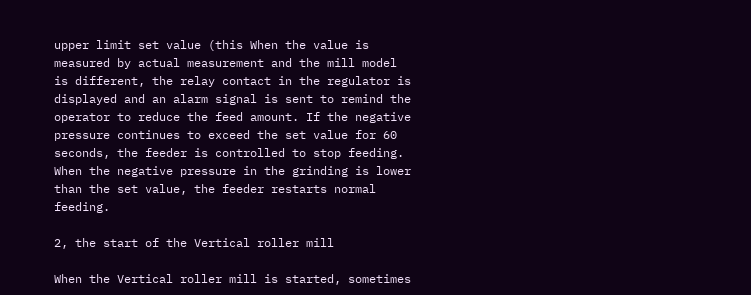upper limit set value (this When the value is measured by actual measurement and the mill model is different, the relay contact in the regulator is displayed and an alarm signal is sent to remind the operator to reduce the feed amount. If the negative pressure continues to exceed the set value for 60 seconds, the feeder is controlled to stop feeding. When the negative pressure in the grinding is lower than the set value, the feeder restarts normal feeding.

2, the start of the Vertical roller mill

When the Vertical roller mill is started, sometimes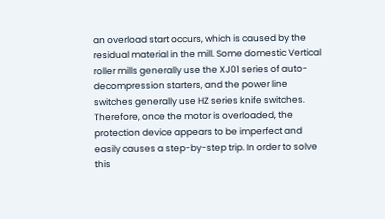an overload start occurs, which is caused by the residual material in the mill. Some domestic Vertical roller mills generally use the XJ01 series of auto-decompression starters, and the power line switches generally use HZ series knife switches. Therefore, once the motor is overloaded, the protection device appears to be imperfect and easily causes a step-by-step trip. In order to solve this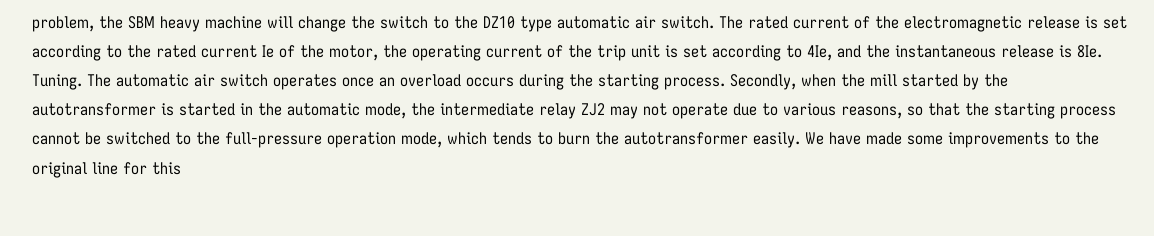problem, the SBM heavy machine will change the switch to the DZ10 type automatic air switch. The rated current of the electromagnetic release is set according to the rated current Ie of the motor, the operating current of the trip unit is set according to 4Ie, and the instantaneous release is 8Ie. Tuning. The automatic air switch operates once an overload occurs during the starting process. Secondly, when the mill started by the autotransformer is started in the automatic mode, the intermediate relay ZJ2 may not operate due to various reasons, so that the starting process cannot be switched to the full-pressure operation mode, which tends to burn the autotransformer easily. We have made some improvements to the original line for this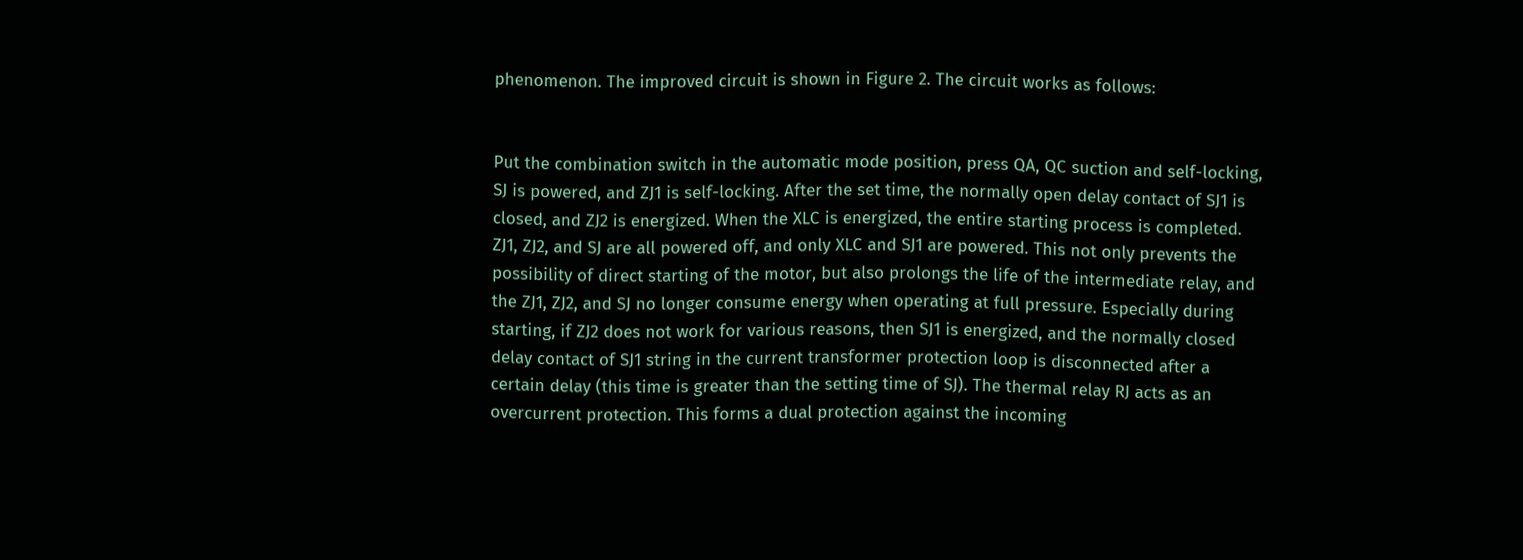phenomenon. The improved circuit is shown in Figure 2. The circuit works as follows:


Put the combination switch in the automatic mode position, press QA, QC suction and self-locking, SJ is powered, and ZJ1 is self-locking. After the set time, the normally open delay contact of SJ1 is closed, and ZJ2 is energized. When the XLC is energized, the entire starting process is completed. ZJ1, ZJ2, and SJ are all powered off, and only XLC and SJ1 are powered. This not only prevents the possibility of direct starting of the motor, but also prolongs the life of the intermediate relay, and the ZJ1, ZJ2, and SJ no longer consume energy when operating at full pressure. Especially during starting, if ZJ2 does not work for various reasons, then SJ1 is energized, and the normally closed delay contact of SJ1 string in the current transformer protection loop is disconnected after a certain delay (this time is greater than the setting time of SJ). The thermal relay RJ acts as an overcurrent protection. This forms a dual protection against the incoming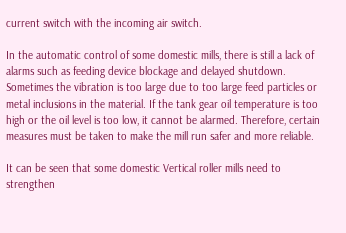current switch with the incoming air switch.

In the automatic control of some domestic mills, there is still a lack of alarms such as feeding device blockage and delayed shutdown. Sometimes the vibration is too large due to too large feed particles or metal inclusions in the material. If the tank gear oil temperature is too high or the oil level is too low, it cannot be alarmed. Therefore, certain measures must be taken to make the mill run safer and more reliable.

It can be seen that some domestic Vertical roller mills need to strengthen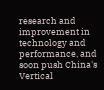research and improvement in technology and performance, and soon push China's Vertical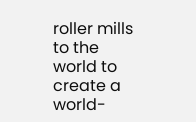roller mills to the world to create a world-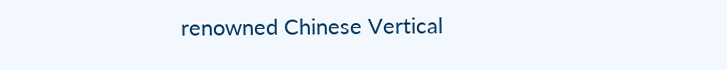renowned Chinese Vertical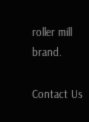roller mill brand.

Contact Us